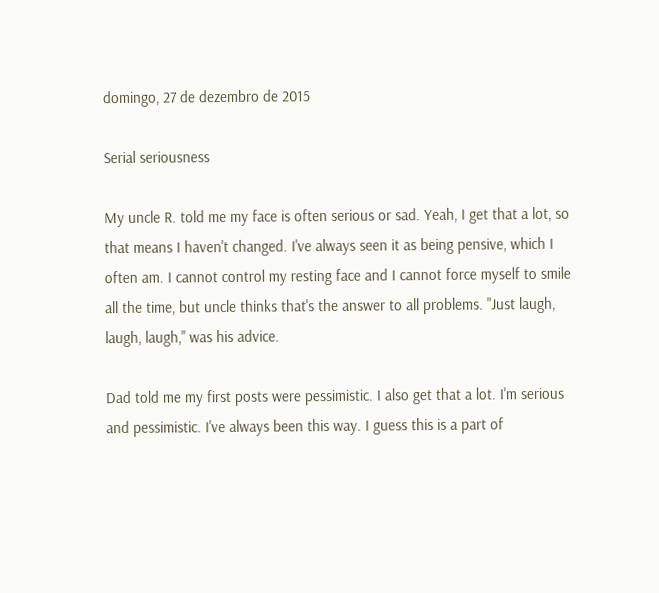domingo, 27 de dezembro de 2015

Serial seriousness

My uncle R. told me my face is often serious or sad. Yeah, I get that a lot, so that means I haven't changed. I've always seen it as being pensive, which I often am. I cannot control my resting face and I cannot force myself to smile all the time, but uncle thinks that's the answer to all problems. "Just laugh, laugh, laugh," was his advice.

Dad told me my first posts were pessimistic. I also get that a lot. I'm serious and pessimistic. I've always been this way. I guess this is a part of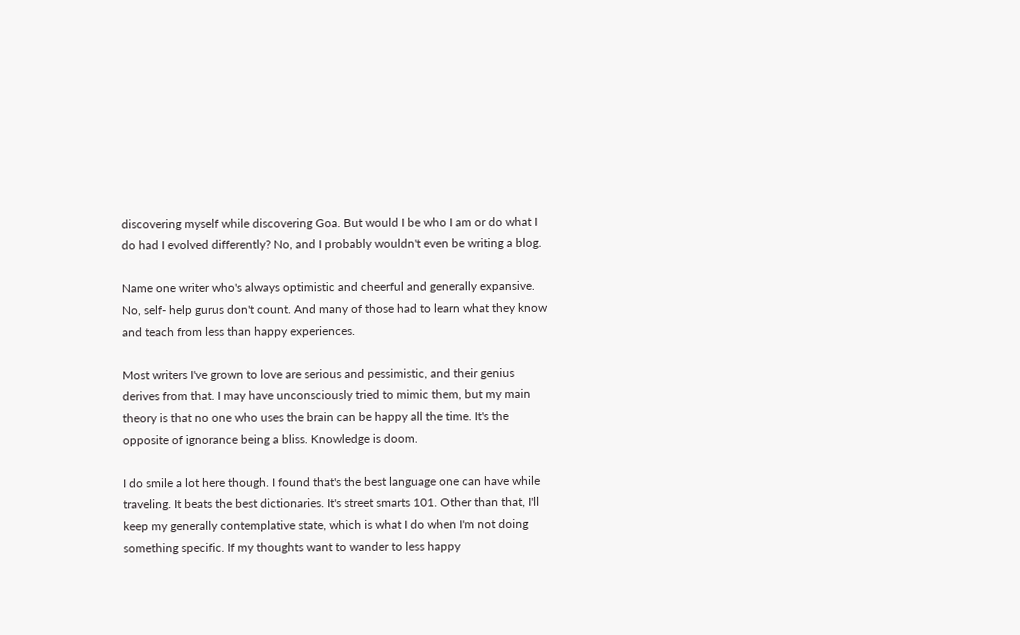discovering myself while discovering Goa. But would I be who I am or do what I do had I evolved differently? No, and I probably wouldn't even be writing a blog.

Name one writer who's always optimistic and cheerful and generally expansive. No, self- help gurus don't count. And many of those had to learn what they know and teach from less than happy experiences.

Most writers I've grown to love are serious and pessimistic, and their genius derives from that. I may have unconsciously tried to mimic them, but my main theory is that no one who uses the brain can be happy all the time. It's the opposite of ignorance being a bliss. Knowledge is doom.

I do smile a lot here though. I found that's the best language one can have while traveling. It beats the best dictionaries. It's street smarts 101. Other than that, I'll keep my generally contemplative state, which is what I do when I'm not doing something specific. If my thoughts want to wander to less happy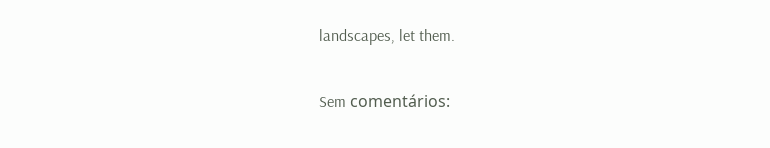landscapes, let them.


Sem comentários: